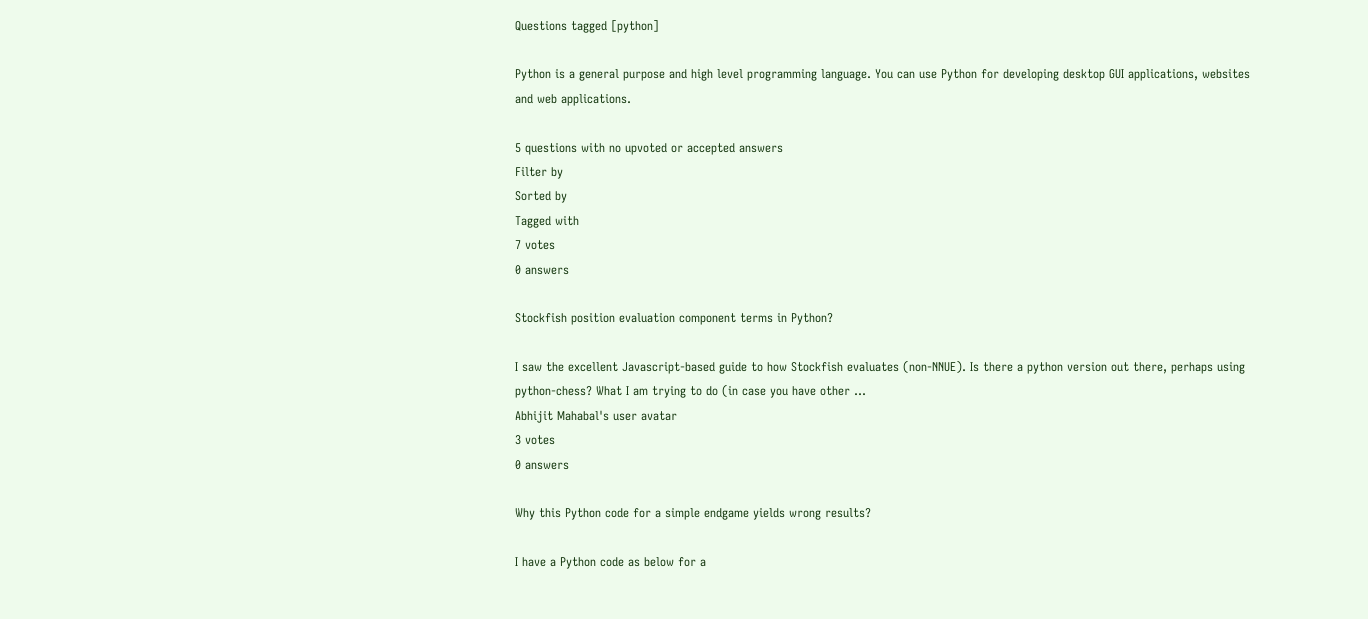Questions tagged [python]

Python is a general purpose and high level programming language. You can use Python for developing desktop GUI applications, websites and web applications.

5 questions with no upvoted or accepted answers
Filter by
Sorted by
Tagged with
7 votes
0 answers

Stockfish position evaluation component terms in Python?

I saw the excellent Javascript-based guide to how Stockfish evaluates (non-NNUE). Is there a python version out there, perhaps using python-chess? What I am trying to do (in case you have other ...
Abhijit Mahabal's user avatar
3 votes
0 answers

Why this Python code for a simple endgame yields wrong results?

I have a Python code as below for a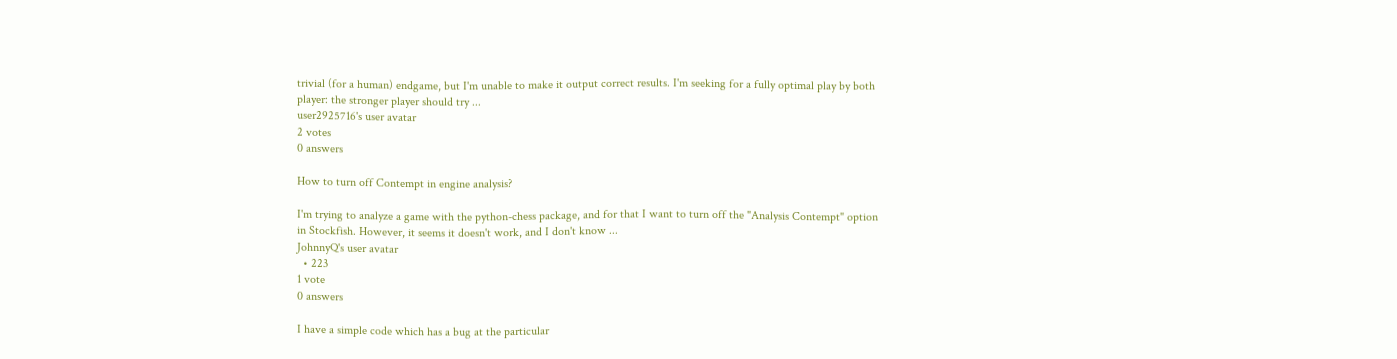trivial (for a human) endgame, but I'm unable to make it output correct results. I'm seeking for a fully optimal play by both player: the stronger player should try ...
user2925716's user avatar
2 votes
0 answers

How to turn off Contempt in engine analysis?

I'm trying to analyze a game with the python-chess package, and for that I want to turn off the "Analysis Contempt" option in Stockfish. However, it seems it doesn't work, and I don't know ...
JohnnyQ's user avatar
  • 223
1 vote
0 answers

I have a simple code which has a bug at the particular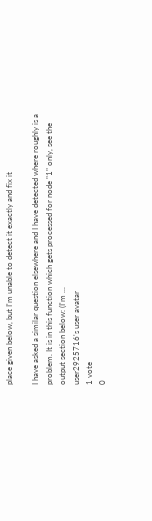place given below, but I'm unable to detect it exactly and fix it

I have asked a similar question elsewhere and I have detected where roughly is a problem. It is in this function which gets processed for node "1" only, see the output section below: (I'm ...
user2925716's user avatar
1 vote
0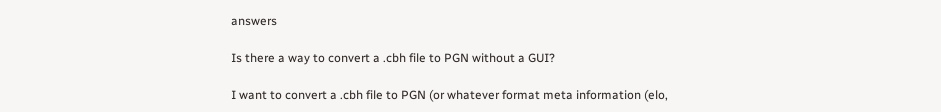answers

Is there a way to convert a .cbh file to PGN without a GUI?

I want to convert a .cbh file to PGN (or whatever format meta information (elo,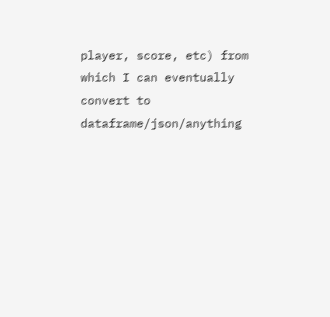player, score, etc) from which I can eventually convert to dataframe/json/anything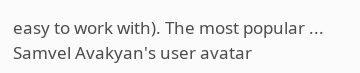easy to work with). The most popular ...
Samvel Avakyan's user avatar